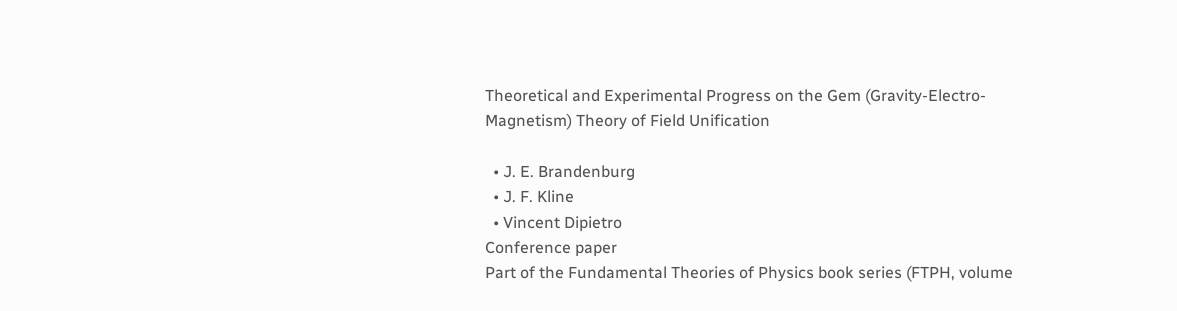Theoretical and Experimental Progress on the Gem (Gravity-Electro-Magnetism) Theory of Field Unification

  • J. E. Brandenburg
  • J. F. Kline
  • Vincent Dipietro
Conference paper
Part of the Fundamental Theories of Physics book series (FTPH, volume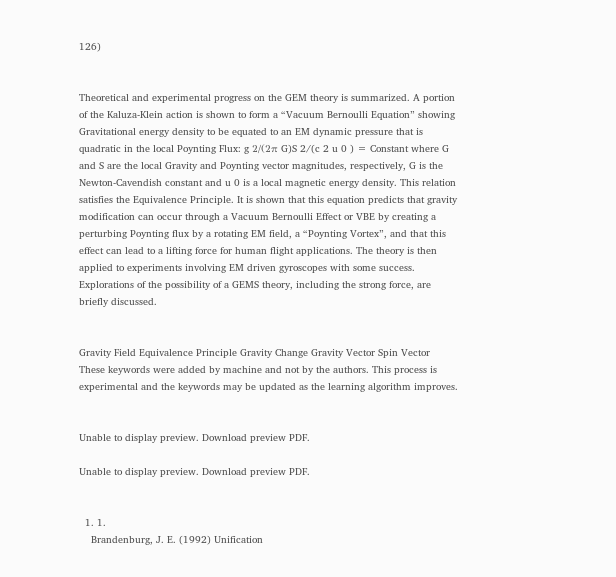126)


Theoretical and experimental progress on the GEM theory is summarized. A portion of the Kaluza-Klein action is shown to form a “Vacuum Bernoulli Equation” showing Gravitational energy density to be equated to an EM dynamic pressure that is quadratic in the local Poynting Flux: g 2/(2π G)S 2/(c 2 u 0 ) = Constant where G and S are the local Gravity and Poynting vector magnitudes, respectively, G is the Newton-Cavendish constant and u 0 is a local magnetic energy density. This relation satisfies the Equivalence Principle. It is shown that this equation predicts that gravity modification can occur through a Vacuum Bernoulli Effect or VBE by creating a perturbing Poynting flux by a rotating EM field, a “Poynting Vortex”, and that this effect can lead to a lifting force for human flight applications. The theory is then applied to experiments involving EM driven gyroscopes with some success. Explorations of the possibility of a GEMS theory, including the strong force, are briefly discussed.


Gravity Field Equivalence Principle Gravity Change Gravity Vector Spin Vector
These keywords were added by machine and not by the authors. This process is experimental and the keywords may be updated as the learning algorithm improves.


Unable to display preview. Download preview PDF.

Unable to display preview. Download preview PDF.


  1. 1.
    Brandenburg, J. E. (1992) Unification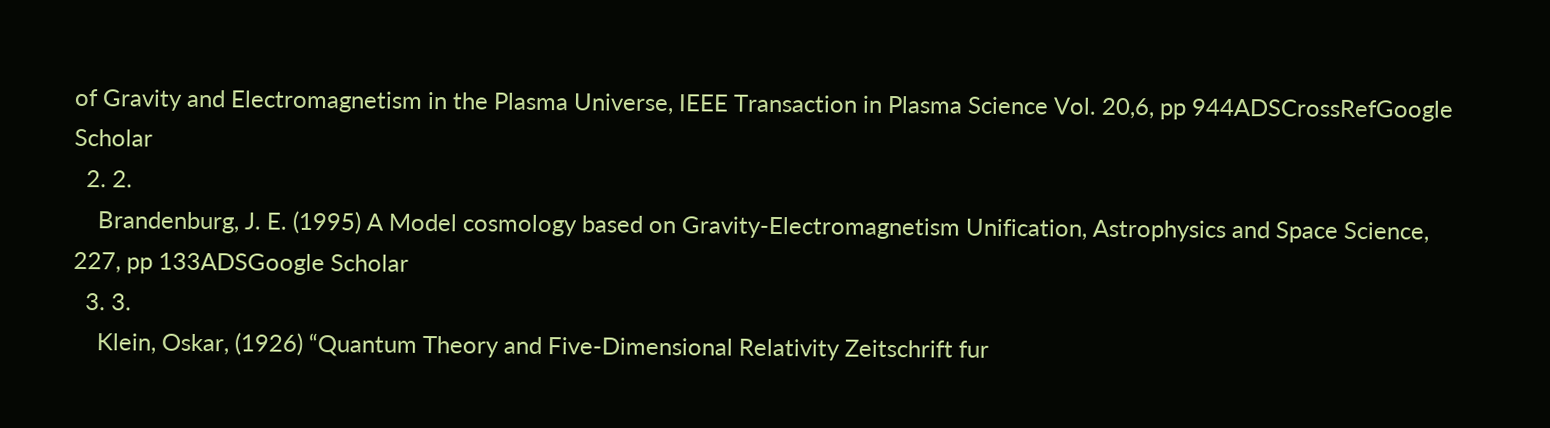of Gravity and Electromagnetism in the Plasma Universe, IEEE Transaction in Plasma Science Vol. 20,6, pp 944ADSCrossRefGoogle Scholar
  2. 2.
    Brandenburg, J. E. (1995) A Model cosmology based on Gravity-Electromagnetism Unification, Astrophysics and Space Science, 227, pp 133ADSGoogle Scholar
  3. 3.
    Klein, Oskar, (1926) “Quantum Theory and Five-Dimensional Relativity Zeitschrift fur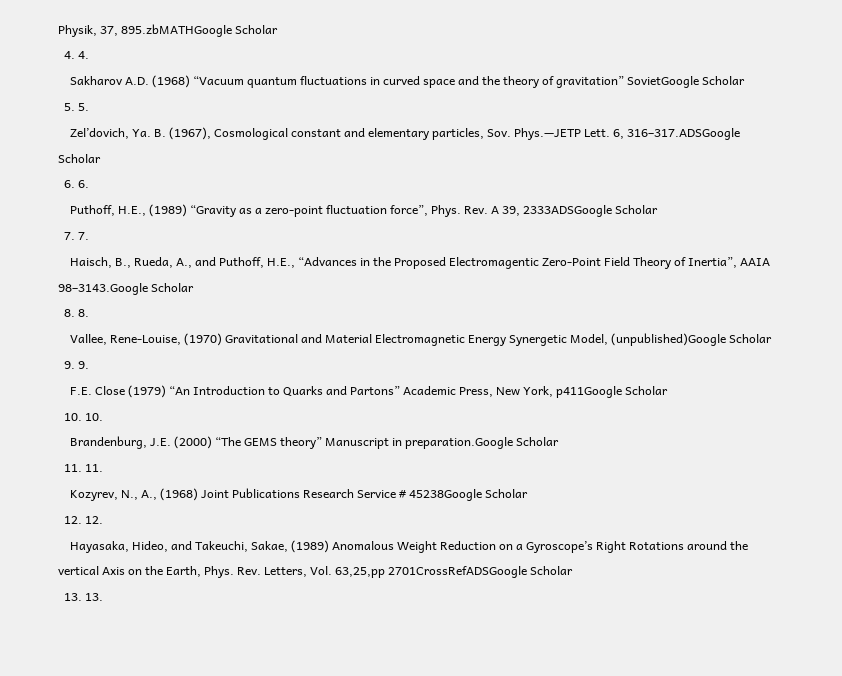Physik, 37, 895.zbMATHGoogle Scholar
  4. 4.
    Sakharov A.D. (1968) “Vacuum quantum fluctuations in curved space and the theory of gravitation” SovietGoogle Scholar
  5. 5.
    Zel’dovich, Ya. B. (1967), Cosmological constant and elementary particles, Sov. Phys.—JETP Lett. 6, 316–317.ADSGoogle Scholar
  6. 6.
    Puthoff, H.E., (1989) “Gravity as a zero-point fluctuation force”, Phys. Rev. A 39, 2333ADSGoogle Scholar
  7. 7.
    Haisch, B., Rueda, A., and Puthoff, H.E., “Advances in the Proposed Electromagentic Zero-Point Field Theory of Inertia”, AAIA 98–3143.Google Scholar
  8. 8.
    Vallee, Rene-Louise, (1970) Gravitational and Material Electromagnetic Energy Synergetic Model, (unpublished)Google Scholar
  9. 9.
    F.E. Close (1979) “An Introduction to Quarks and Partons” Academic Press, New York, p411Google Scholar
  10. 10.
    Brandenburg, J.E. (2000) “The GEMS theory” Manuscript in preparation.Google Scholar
  11. 11.
    Kozyrev, N., A., (1968) Joint Publications Research Service # 45238Google Scholar
  12. 12.
    Hayasaka, Hideo, and Takeuchi, Sakae, (1989) Anomalous Weight Reduction on a Gyroscope’s Right Rotations around the vertical Axis on the Earth, Phys. Rev. Letters, Vol. 63,25,pp 2701CrossRefADSGoogle Scholar
  13. 13.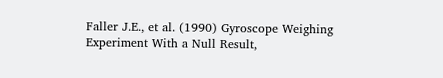Faller J.E., et al. (1990) Gyroscope Weighing Experiment With a Null Result,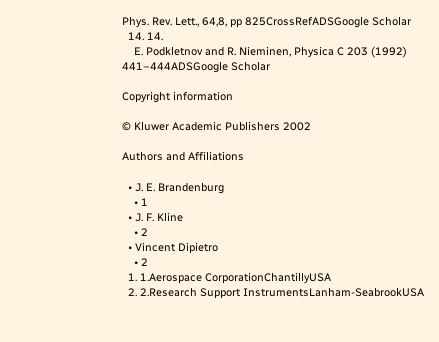Phys. Rev. Lett., 64,8, pp 825CrossRefADSGoogle Scholar
  14. 14.
    E. Podkletnov and R. Nieminen, Physica C 203 (1992) 441–444ADSGoogle Scholar

Copyright information

© Kluwer Academic Publishers 2002

Authors and Affiliations

  • J. E. Brandenburg
    • 1
  • J. F. Kline
    • 2
  • Vincent Dipietro
    • 2
  1. 1.Aerospace CorporationChantillyUSA
  2. 2.Research Support InstrumentsLanham-SeabrookUSA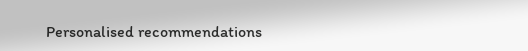Personalised recommendations